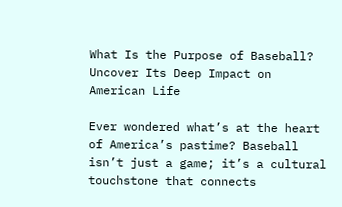What Is the Purpose of Baseball? Uncover Its Deep Impact on American Life

Ever wondered what’s at the heart of America’s pastime? Baseball isn’t just a game; it’s a cultural touchstone that connects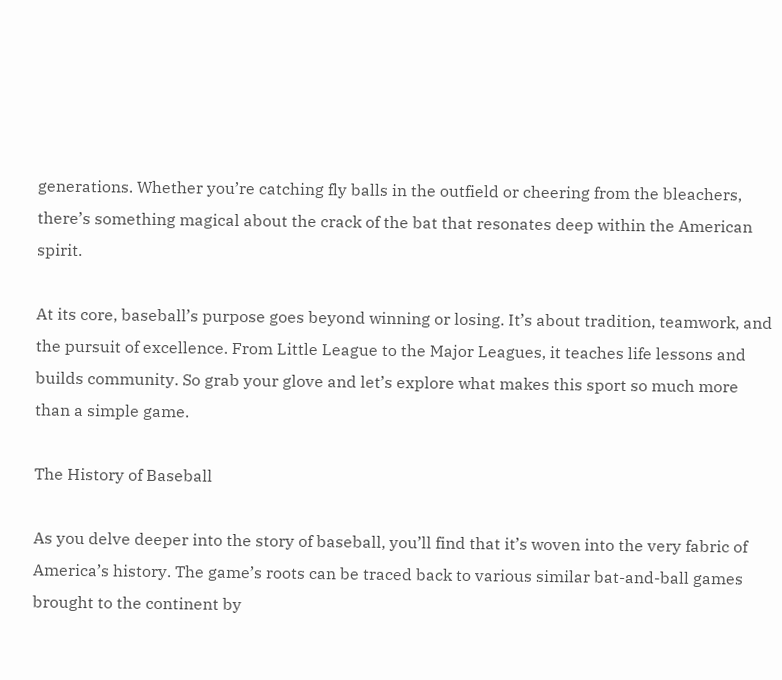generations. Whether you’re catching fly balls in the outfield or cheering from the bleachers, there’s something magical about the crack of the bat that resonates deep within the American spirit.

At its core, baseball’s purpose goes beyond winning or losing. It’s about tradition, teamwork, and the pursuit of excellence. From Little League to the Major Leagues, it teaches life lessons and builds community. So grab your glove and let’s explore what makes this sport so much more than a simple game.

The History of Baseball

As you delve deeper into the story of baseball, you’ll find that it’s woven into the very fabric of America’s history. The game’s roots can be traced back to various similar bat-and-ball games brought to the continent by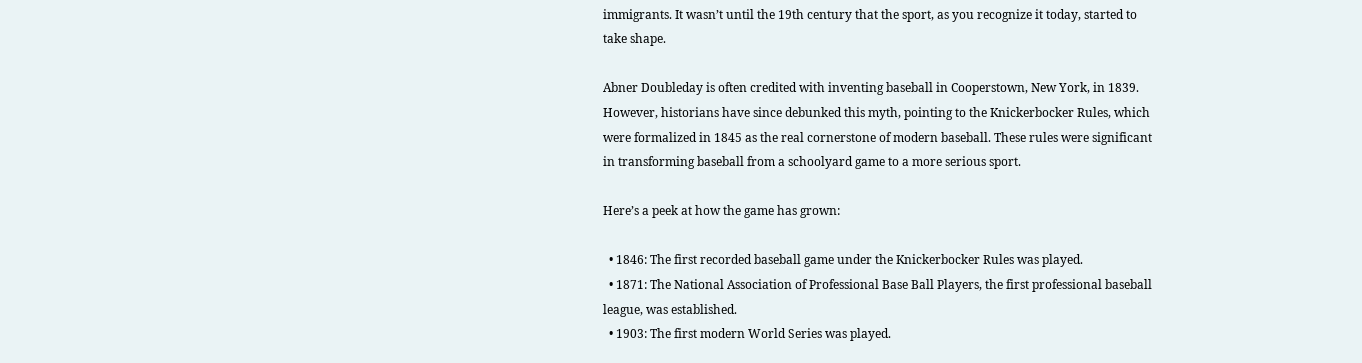immigrants. It wasn’t until the 19th century that the sport, as you recognize it today, started to take shape.

Abner Doubleday is often credited with inventing baseball in Cooperstown, New York, in 1839. However, historians have since debunked this myth, pointing to the Knickerbocker Rules, which were formalized in 1845 as the real cornerstone of modern baseball. These rules were significant in transforming baseball from a schoolyard game to a more serious sport.

Here’s a peek at how the game has grown:

  • 1846: The first recorded baseball game under the Knickerbocker Rules was played.
  • 1871: The National Association of Professional Base Ball Players, the first professional baseball league, was established.
  • 1903: The first modern World Series was played.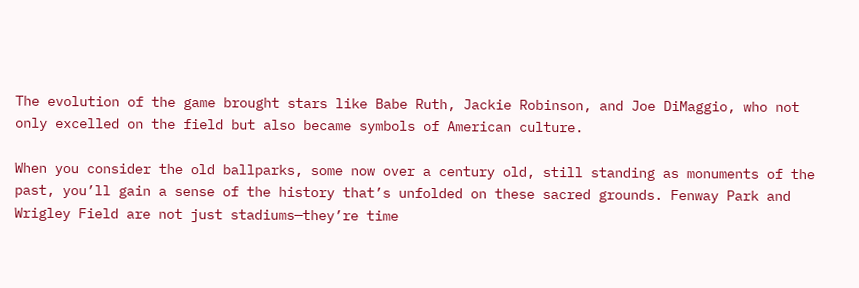The evolution of the game brought stars like Babe Ruth, Jackie Robinson, and Joe DiMaggio, who not only excelled on the field but also became symbols of American culture.

When you consider the old ballparks, some now over a century old, still standing as monuments of the past, you’ll gain a sense of the history that’s unfolded on these sacred grounds. Fenway Park and Wrigley Field are not just stadiums—they’re time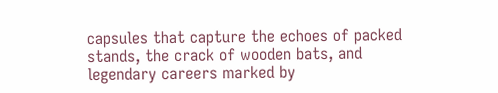capsules that capture the echoes of packed stands, the crack of wooden bats, and legendary careers marked by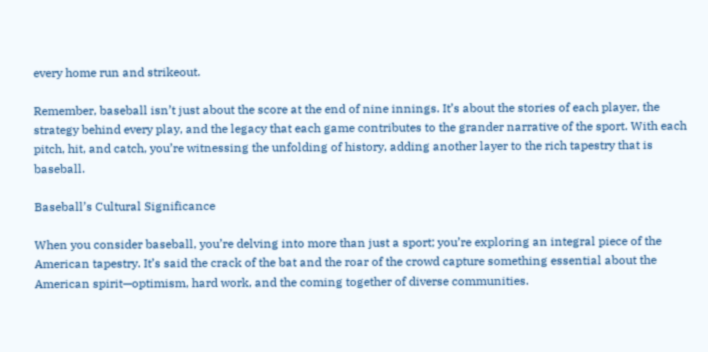every home run and strikeout.

Remember, baseball isn’t just about the score at the end of nine innings. It’s about the stories of each player, the strategy behind every play, and the legacy that each game contributes to the grander narrative of the sport. With each pitch, hit, and catch, you’re witnessing the unfolding of history, adding another layer to the rich tapestry that is baseball.

Baseball’s Cultural Significance

When you consider baseball, you’re delving into more than just a sport; you’re exploring an integral piece of the American tapestry. It’s said the crack of the bat and the roar of the crowd capture something essential about the American spirit—optimism, hard work, and the coming together of diverse communities.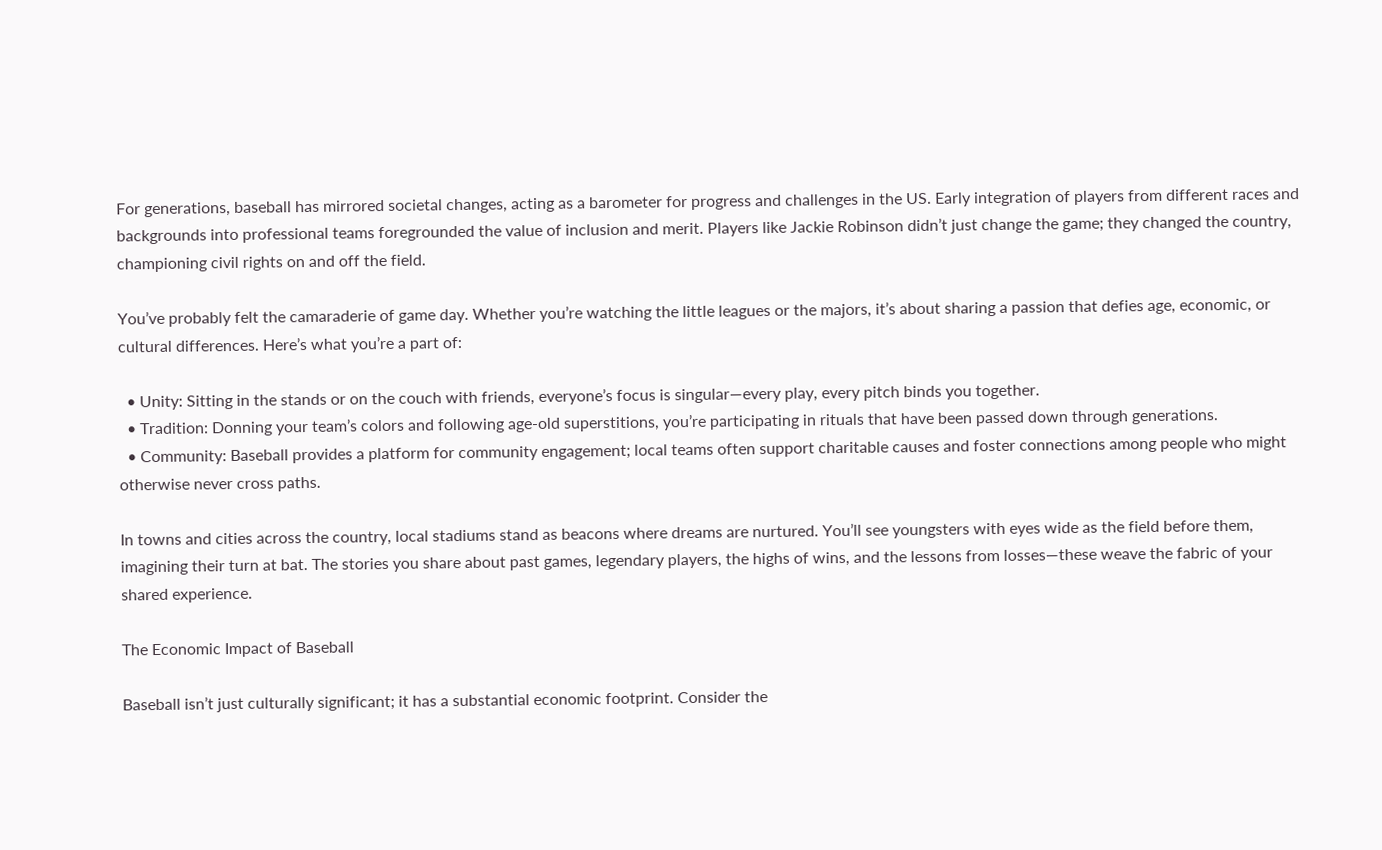For generations, baseball has mirrored societal changes, acting as a barometer for progress and challenges in the US. Early integration of players from different races and backgrounds into professional teams foregrounded the value of inclusion and merit. Players like Jackie Robinson didn’t just change the game; they changed the country, championing civil rights on and off the field.

You’ve probably felt the camaraderie of game day. Whether you’re watching the little leagues or the majors, it’s about sharing a passion that defies age, economic, or cultural differences. Here’s what you’re a part of:

  • Unity: Sitting in the stands or on the couch with friends, everyone’s focus is singular—every play, every pitch binds you together.
  • Tradition: Donning your team’s colors and following age-old superstitions, you’re participating in rituals that have been passed down through generations.
  • Community: Baseball provides a platform for community engagement; local teams often support charitable causes and foster connections among people who might otherwise never cross paths.

In towns and cities across the country, local stadiums stand as beacons where dreams are nurtured. You’ll see youngsters with eyes wide as the field before them, imagining their turn at bat. The stories you share about past games, legendary players, the highs of wins, and the lessons from losses—these weave the fabric of your shared experience.

The Economic Impact of Baseball

Baseball isn’t just culturally significant; it has a substantial economic footprint. Consider the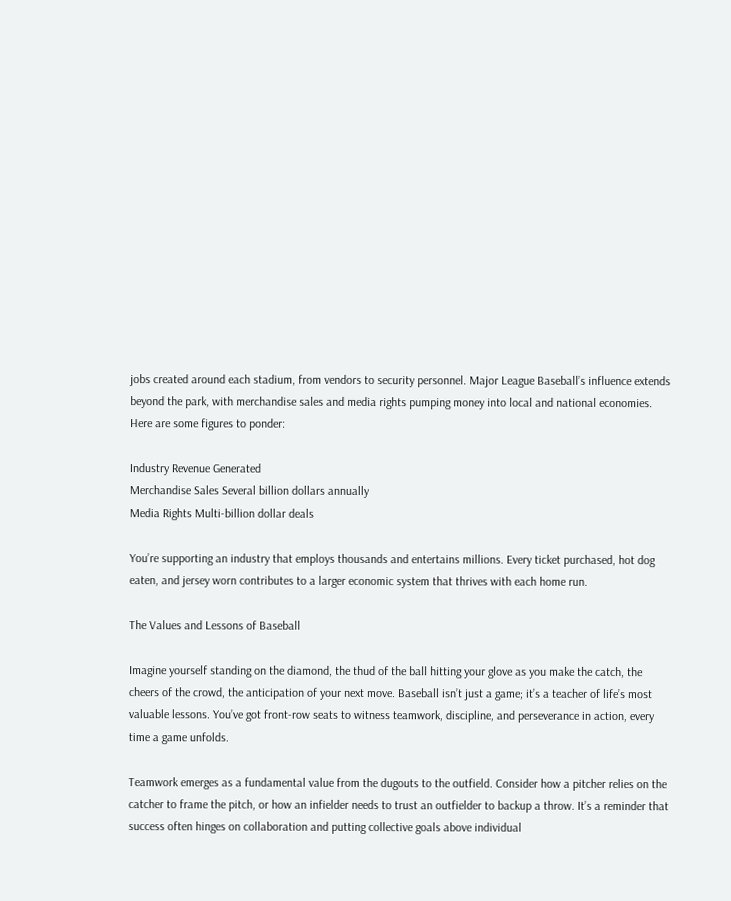jobs created around each stadium, from vendors to security personnel. Major League Baseball’s influence extends beyond the park, with merchandise sales and media rights pumping money into local and national economies. Here are some figures to ponder:

Industry Revenue Generated
Merchandise Sales Several billion dollars annually
Media Rights Multi-billion dollar deals

You’re supporting an industry that employs thousands and entertains millions. Every ticket purchased, hot dog eaten, and jersey worn contributes to a larger economic system that thrives with each home run.

The Values and Lessons of Baseball

Imagine yourself standing on the diamond, the thud of the ball hitting your glove as you make the catch, the cheers of the crowd, the anticipation of your next move. Baseball isn’t just a game; it’s a teacher of life’s most valuable lessons. You’ve got front-row seats to witness teamwork, discipline, and perseverance in action, every time a game unfolds.

Teamwork emerges as a fundamental value from the dugouts to the outfield. Consider how a pitcher relies on the catcher to frame the pitch, or how an infielder needs to trust an outfielder to backup a throw. It’s a reminder that success often hinges on collaboration and putting collective goals above individual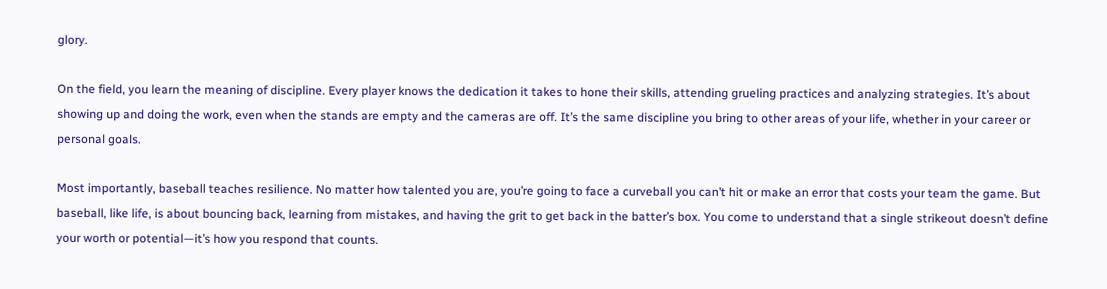glory.

On the field, you learn the meaning of discipline. Every player knows the dedication it takes to hone their skills, attending grueling practices and analyzing strategies. It’s about showing up and doing the work, even when the stands are empty and the cameras are off. It’s the same discipline you bring to other areas of your life, whether in your career or personal goals.

Most importantly, baseball teaches resilience. No matter how talented you are, you’re going to face a curveball you can’t hit or make an error that costs your team the game. But baseball, like life, is about bouncing back, learning from mistakes, and having the grit to get back in the batter’s box. You come to understand that a single strikeout doesn’t define your worth or potential—it’s how you respond that counts.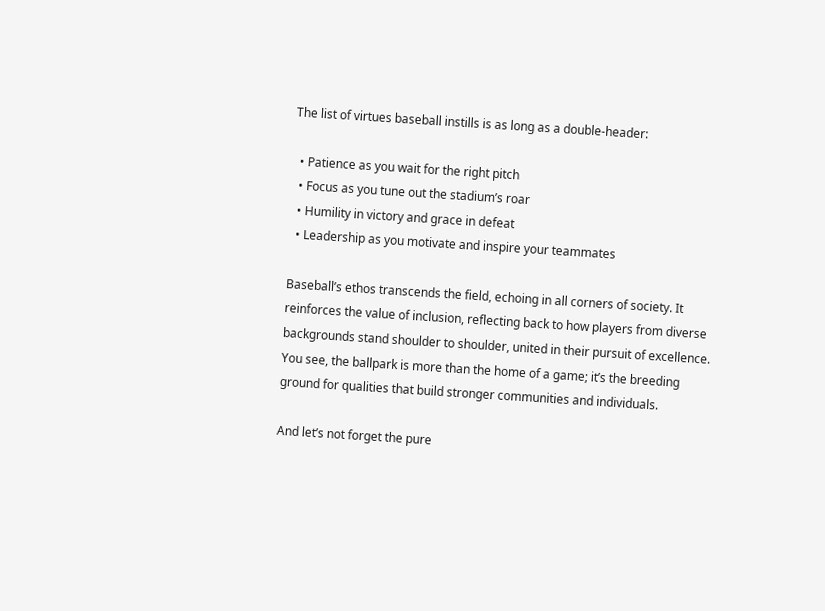The list of virtues baseball instills is as long as a double-header:

  • Patience as you wait for the right pitch
  • Focus as you tune out the stadium’s roar
  • Humility in victory and grace in defeat
  • Leadership as you motivate and inspire your teammates

Baseball’s ethos transcends the field, echoing in all corners of society. It reinforces the value of inclusion, reflecting back to how players from diverse backgrounds stand shoulder to shoulder, united in their pursuit of excellence. You see, the ballpark is more than the home of a game; it’s the breeding ground for qualities that build stronger communities and individuals.

And let’s not forget the pure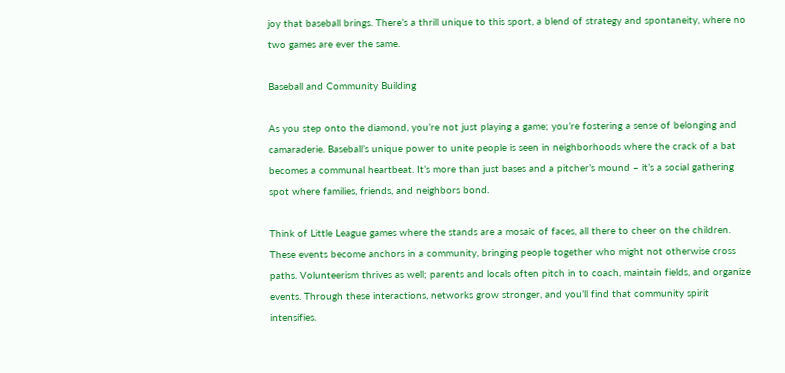joy that baseball brings. There’s a thrill unique to this sport, a blend of strategy and spontaneity, where no two games are ever the same.

Baseball and Community Building

As you step onto the diamond, you’re not just playing a game; you’re fostering a sense of belonging and camaraderie. Baseball’s unique power to unite people is seen in neighborhoods where the crack of a bat becomes a communal heartbeat. It’s more than just bases and a pitcher’s mound – it’s a social gathering spot where families, friends, and neighbors bond.

Think of Little League games where the stands are a mosaic of faces, all there to cheer on the children. These events become anchors in a community, bringing people together who might not otherwise cross paths. Volunteerism thrives as well; parents and locals often pitch in to coach, maintain fields, and organize events. Through these interactions, networks grow stronger, and you’ll find that community spirit intensifies.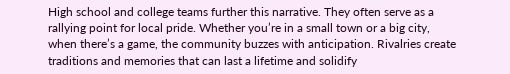High school and college teams further this narrative. They often serve as a rallying point for local pride. Whether you’re in a small town or a big city, when there’s a game, the community buzzes with anticipation. Rivalries create traditions and memories that can last a lifetime and solidify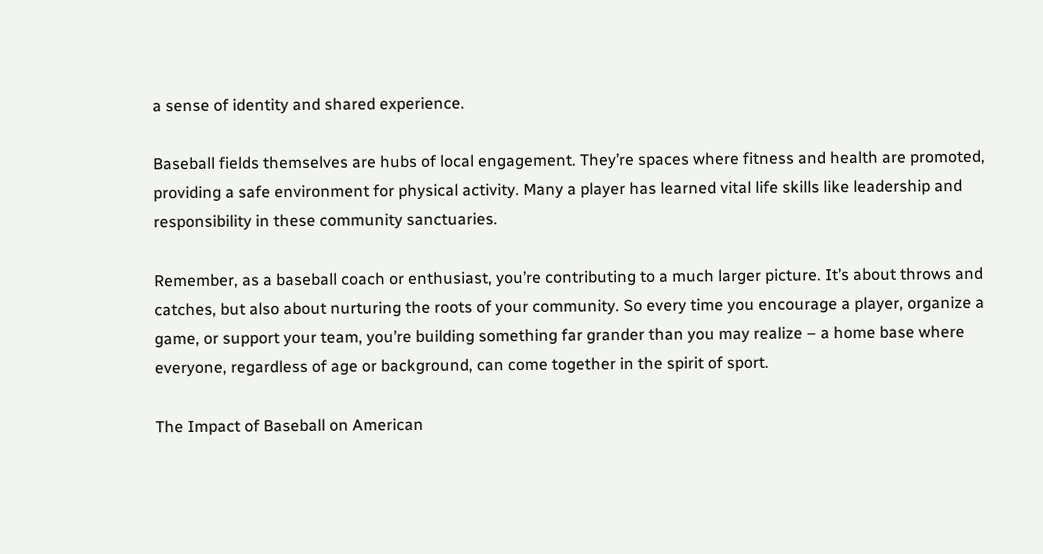a sense of identity and shared experience.

Baseball fields themselves are hubs of local engagement. They’re spaces where fitness and health are promoted, providing a safe environment for physical activity. Many a player has learned vital life skills like leadership and responsibility in these community sanctuaries.

Remember, as a baseball coach or enthusiast, you’re contributing to a much larger picture. It’s about throws and catches, but also about nurturing the roots of your community. So every time you encourage a player, organize a game, or support your team, you’re building something far grander than you may realize – a home base where everyone, regardless of age or background, can come together in the spirit of sport.

The Impact of Baseball on American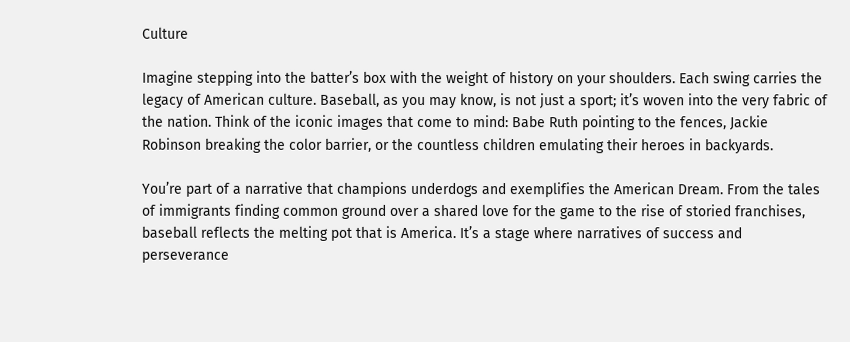Culture

Imagine stepping into the batter’s box with the weight of history on your shoulders. Each swing carries the legacy of American culture. Baseball, as you may know, is not just a sport; it’s woven into the very fabric of the nation. Think of the iconic images that come to mind: Babe Ruth pointing to the fences, Jackie Robinson breaking the color barrier, or the countless children emulating their heroes in backyards.

You’re part of a narrative that champions underdogs and exemplifies the American Dream. From the tales of immigrants finding common ground over a shared love for the game to the rise of storied franchises, baseball reflects the melting pot that is America. It’s a stage where narratives of success and perseverance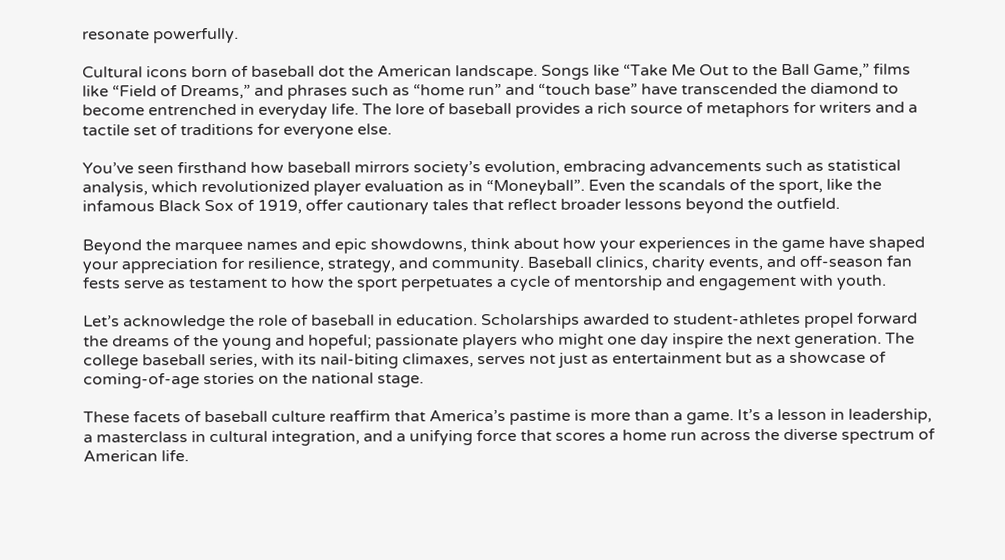resonate powerfully.

Cultural icons born of baseball dot the American landscape. Songs like “Take Me Out to the Ball Game,” films like “Field of Dreams,” and phrases such as “home run” and “touch base” have transcended the diamond to become entrenched in everyday life. The lore of baseball provides a rich source of metaphors for writers and a tactile set of traditions for everyone else.

You’ve seen firsthand how baseball mirrors society’s evolution, embracing advancements such as statistical analysis, which revolutionized player evaluation as in “Moneyball”. Even the scandals of the sport, like the infamous Black Sox of 1919, offer cautionary tales that reflect broader lessons beyond the outfield.

Beyond the marquee names and epic showdowns, think about how your experiences in the game have shaped your appreciation for resilience, strategy, and community. Baseball clinics, charity events, and off-season fan fests serve as testament to how the sport perpetuates a cycle of mentorship and engagement with youth.

Let’s acknowledge the role of baseball in education. Scholarships awarded to student-athletes propel forward the dreams of the young and hopeful; passionate players who might one day inspire the next generation. The college baseball series, with its nail-biting climaxes, serves not just as entertainment but as a showcase of coming-of-age stories on the national stage.

These facets of baseball culture reaffirm that America’s pastime is more than a game. It’s a lesson in leadership, a masterclass in cultural integration, and a unifying force that scores a home run across the diverse spectrum of American life.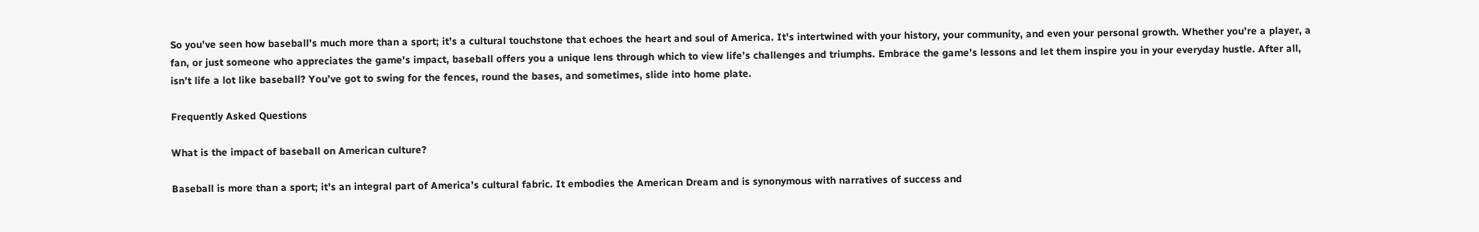So you’ve seen how baseball’s much more than a sport; it’s a cultural touchstone that echoes the heart and soul of America. It’s intertwined with your history, your community, and even your personal growth. Whether you’re a player, a fan, or just someone who appreciates the game’s impact, baseball offers you a unique lens through which to view life’s challenges and triumphs. Embrace the game’s lessons and let them inspire you in your everyday hustle. After all, isn’t life a lot like baseball? You’ve got to swing for the fences, round the bases, and sometimes, slide into home plate.

Frequently Asked Questions

What is the impact of baseball on American culture?

Baseball is more than a sport; it’s an integral part of America’s cultural fabric. It embodies the American Dream and is synonymous with narratives of success and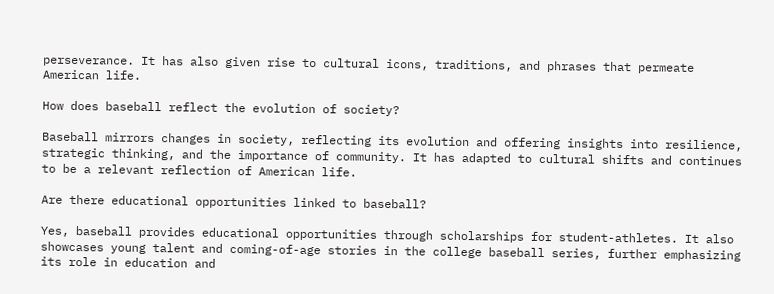perseverance. It has also given rise to cultural icons, traditions, and phrases that permeate American life.

How does baseball reflect the evolution of society?

Baseball mirrors changes in society, reflecting its evolution and offering insights into resilience, strategic thinking, and the importance of community. It has adapted to cultural shifts and continues to be a relevant reflection of American life.

Are there educational opportunities linked to baseball?

Yes, baseball provides educational opportunities through scholarships for student-athletes. It also showcases young talent and coming-of-age stories in the college baseball series, further emphasizing its role in education and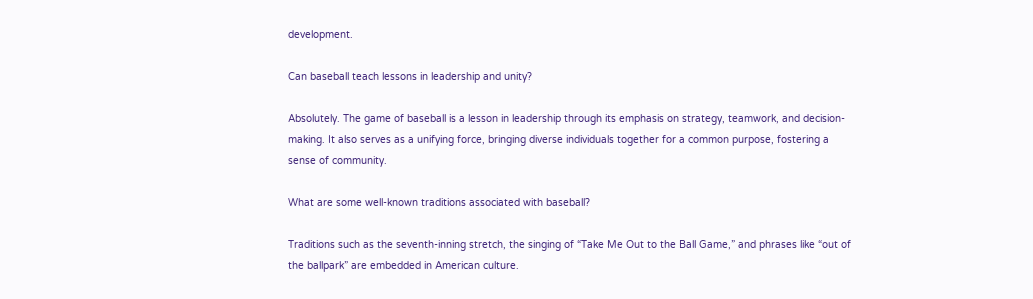development.

Can baseball teach lessons in leadership and unity?

Absolutely. The game of baseball is a lesson in leadership through its emphasis on strategy, teamwork, and decision-making. It also serves as a unifying force, bringing diverse individuals together for a common purpose, fostering a sense of community.

What are some well-known traditions associated with baseball?

Traditions such as the seventh-inning stretch, the singing of “Take Me Out to the Ball Game,” and phrases like “out of the ballpark” are embedded in American culture.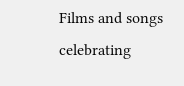Films and songs celebrating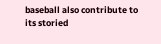baseball also contribute to its storied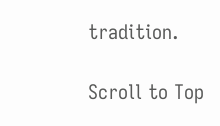tradition.

Scroll to Top